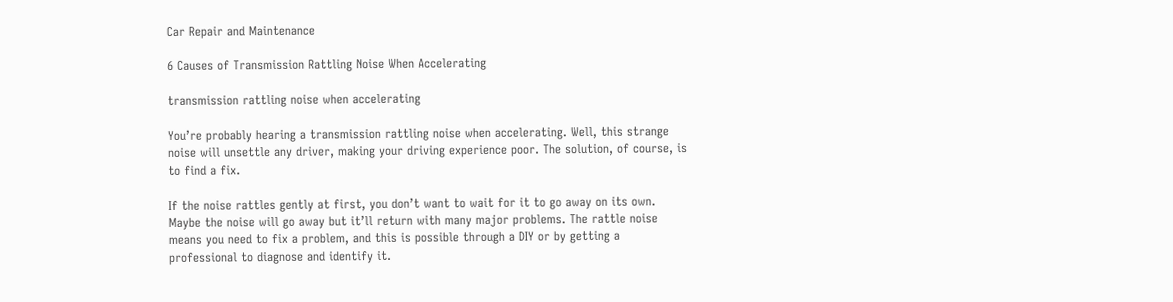Car Repair and Maintenance

6 Causes of Transmission Rattling Noise When Accelerating

transmission rattling noise when accelerating

You’re probably hearing a transmission rattling noise when accelerating. Well, this strange noise will unsettle any driver, making your driving experience poor. The solution, of course, is to find a fix.

If the noise rattles gently at first, you don’t want to wait for it to go away on its own. Maybe the noise will go away but it’ll return with many major problems. The rattle noise means you need to fix a problem, and this is possible through a DIY or by getting a professional to diagnose and identify it.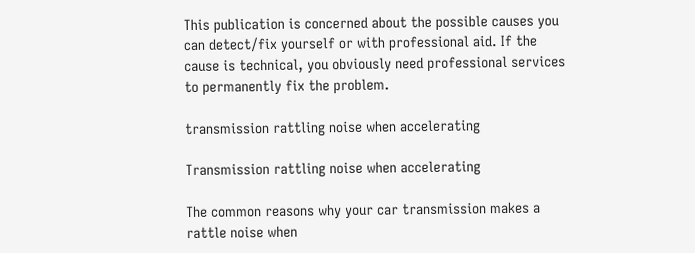This publication is concerned about the possible causes you can detect/fix yourself or with professional aid. If the cause is technical, you obviously need professional services to permanently fix the problem.

transmission rattling noise when accelerating

Transmission rattling noise when accelerating

The common reasons why your car transmission makes a rattle noise when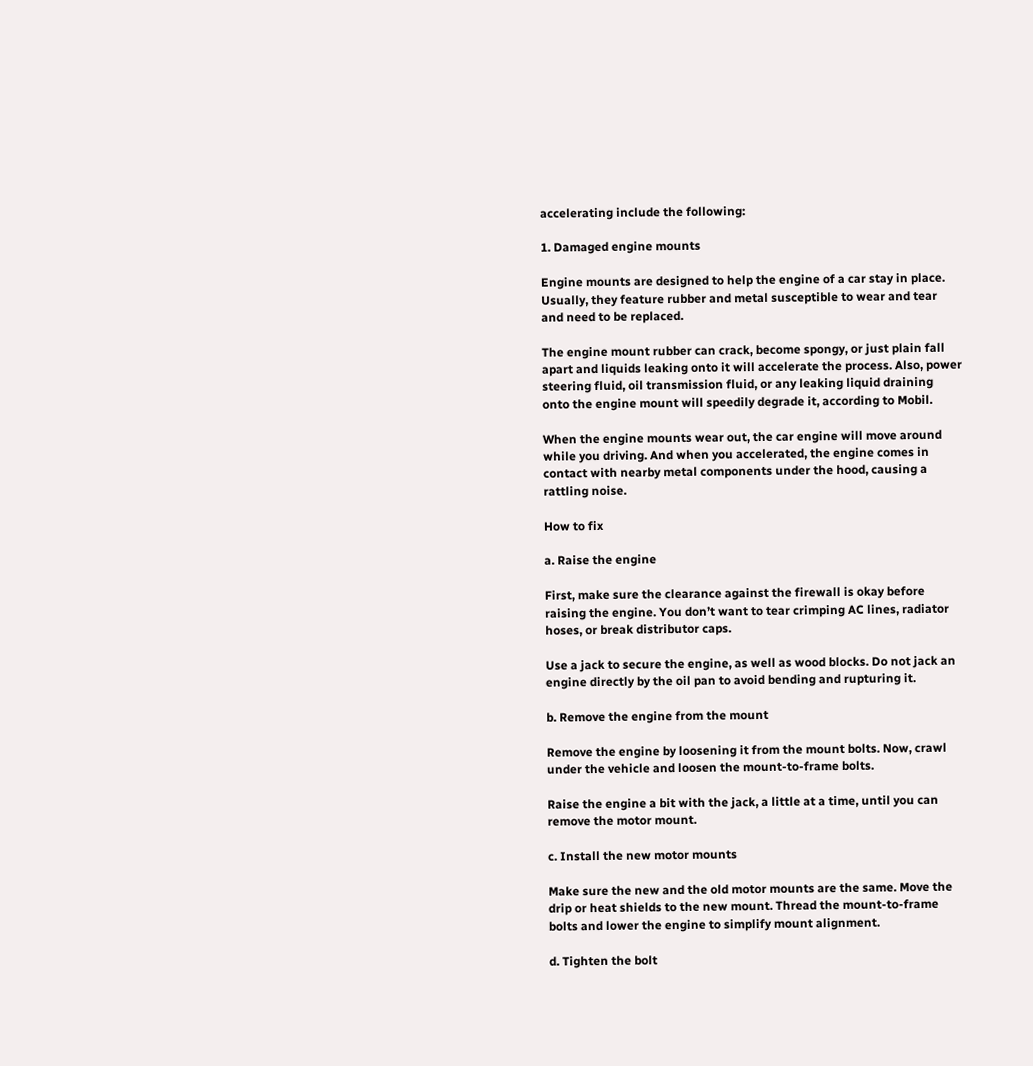accelerating include the following:

1. Damaged engine mounts

Engine mounts are designed to help the engine of a car stay in place. Usually, they feature rubber and metal susceptible to wear and tear and need to be replaced.

The engine mount rubber can crack, become spongy, or just plain fall apart and liquids leaking onto it will accelerate the process. Also, power steering fluid, oil transmission fluid, or any leaking liquid draining onto the engine mount will speedily degrade it, according to Mobil.

When the engine mounts wear out, the car engine will move around while you driving. And when you accelerated, the engine comes in contact with nearby metal components under the hood, causing a rattling noise.

How to fix

a. Raise the engine

First, make sure the clearance against the firewall is okay before raising the engine. You don’t want to tear crimping AC lines, radiator hoses, or break distributor caps.

Use a jack to secure the engine, as well as wood blocks. Do not jack an engine directly by the oil pan to avoid bending and rupturing it.

b. Remove the engine from the mount

Remove the engine by loosening it from the mount bolts. Now, crawl under the vehicle and loosen the mount-to-frame bolts.

Raise the engine a bit with the jack, a little at a time, until you can remove the motor mount.

c. Install the new motor mounts

Make sure the new and the old motor mounts are the same. Move the drip or heat shields to the new mount. Thread the mount-to-frame bolts and lower the engine to simplify mount alignment.

d. Tighten the bolt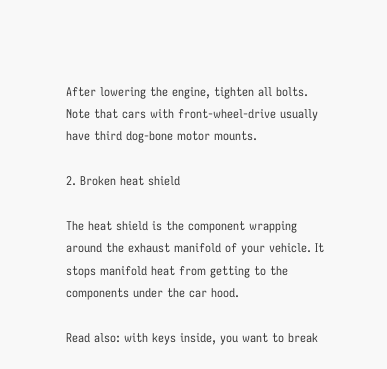After lowering the engine, tighten all bolts. Note that cars with front-wheel-drive usually have third dog-bone motor mounts.

2. Broken heat shield

The heat shield is the component wrapping around the exhaust manifold of your vehicle. It stops manifold heat from getting to the components under the car hood.

Read also: with keys inside, you want to break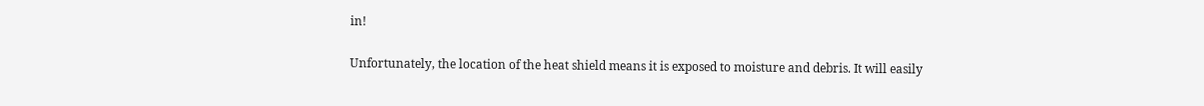in!

Unfortunately, the location of the heat shield means it is exposed to moisture and debris. It will easily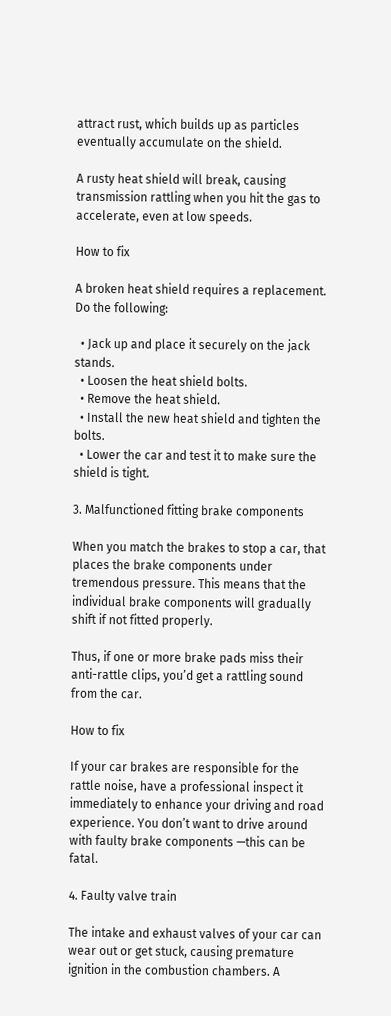attract rust, which builds up as particles eventually accumulate on the shield.

A rusty heat shield will break, causing transmission rattling when you hit the gas to accelerate, even at low speeds.

How to fix

A broken heat shield requires a replacement. Do the following:

  • Jack up and place it securely on the jack stands.
  • Loosen the heat shield bolts.
  • Remove the heat shield.
  • Install the new heat shield and tighten the bolts.
  • Lower the car and test it to make sure the shield is tight.

3. Malfunctioned fitting brake components

When you match the brakes to stop a car, that places the brake components under tremendous pressure. This means that the individual brake components will gradually shift if not fitted properly.

Thus, if one or more brake pads miss their anti-rattle clips, you’d get a rattling sound from the car.

How to fix

If your car brakes are responsible for the rattle noise, have a professional inspect it immediately to enhance your driving and road experience. You don’t want to drive around with faulty brake components —this can be fatal.

4. Faulty valve train

The intake and exhaust valves of your car can wear out or get stuck, causing premature ignition in the combustion chambers. A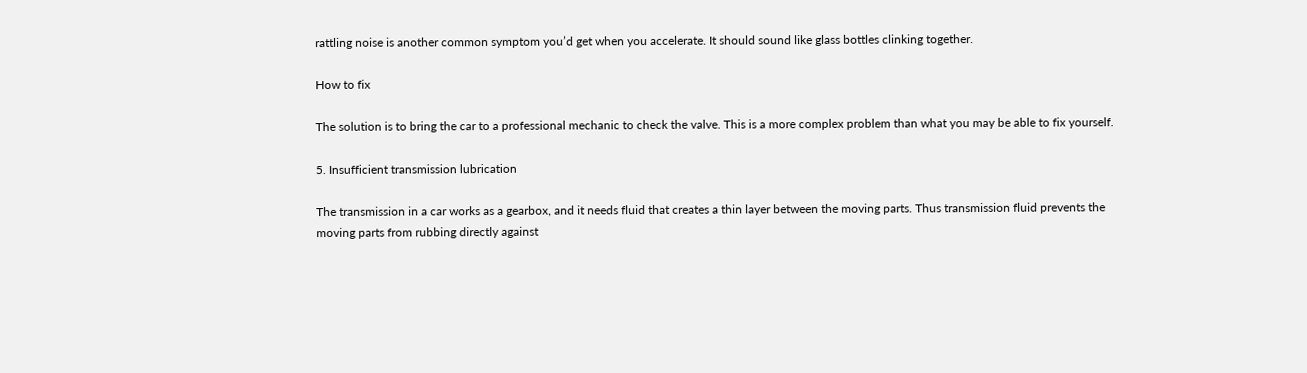rattling noise is another common symptom you’d get when you accelerate. It should sound like glass bottles clinking together.

How to fix

The solution is to bring the car to a professional mechanic to check the valve. This is a more complex problem than what you may be able to fix yourself.

5. Insufficient transmission lubrication

The transmission in a car works as a gearbox, and it needs fluid that creates a thin layer between the moving parts. Thus transmission fluid prevents the moving parts from rubbing directly against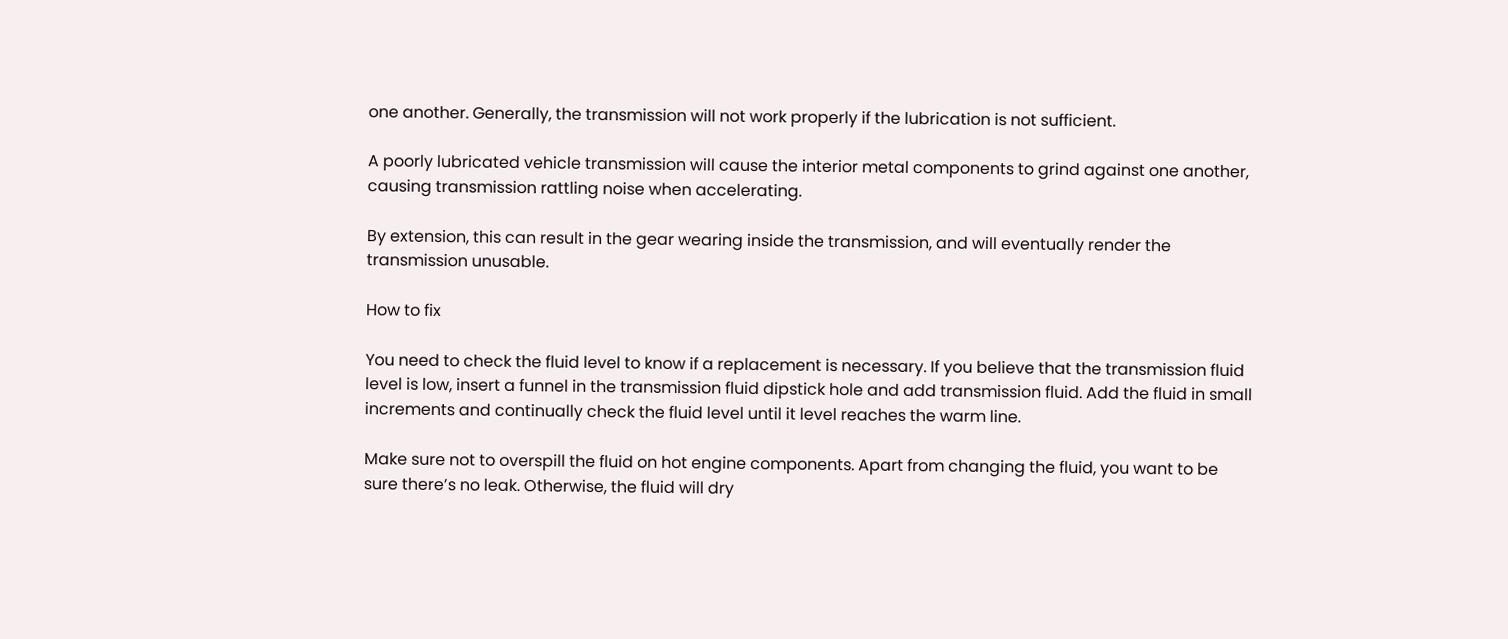one another. Generally, the transmission will not work properly if the lubrication is not sufficient.

A poorly lubricated vehicle transmission will cause the interior metal components to grind against one another, causing transmission rattling noise when accelerating.

By extension, this can result in the gear wearing inside the transmission, and will eventually render the transmission unusable.

How to fix

You need to check the fluid level to know if a replacement is necessary. If you believe that the transmission fluid level is low, insert a funnel in the transmission fluid dipstick hole and add transmission fluid. Add the fluid in small increments and continually check the fluid level until it level reaches the warm line.

Make sure not to overspill the fluid on hot engine components. Apart from changing the fluid, you want to be sure there’s no leak. Otherwise, the fluid will dry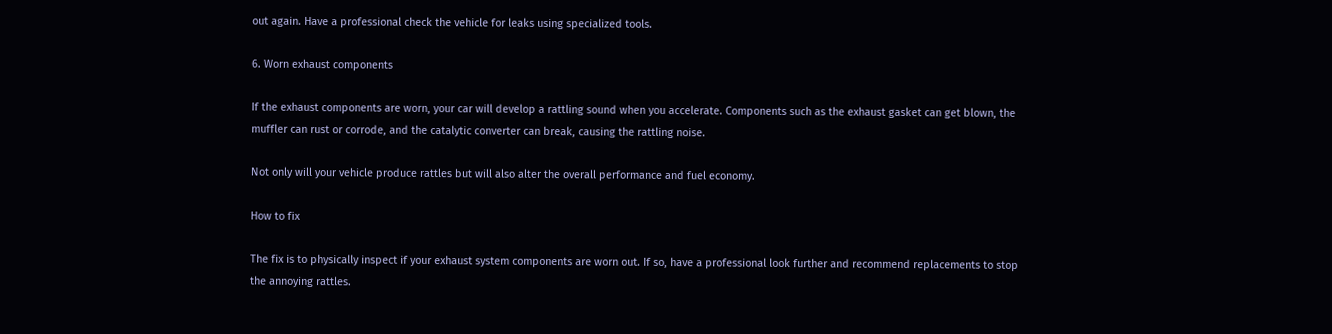out again. Have a professional check the vehicle for leaks using specialized tools.

6. Worn exhaust components

If the exhaust components are worn, your car will develop a rattling sound when you accelerate. Components such as the exhaust gasket can get blown, the muffler can rust or corrode, and the catalytic converter can break, causing the rattling noise.

Not only will your vehicle produce rattles but will also alter the overall performance and fuel economy.

How to fix

The fix is to physically inspect if your exhaust system components are worn out. If so, have a professional look further and recommend replacements to stop the annoying rattles.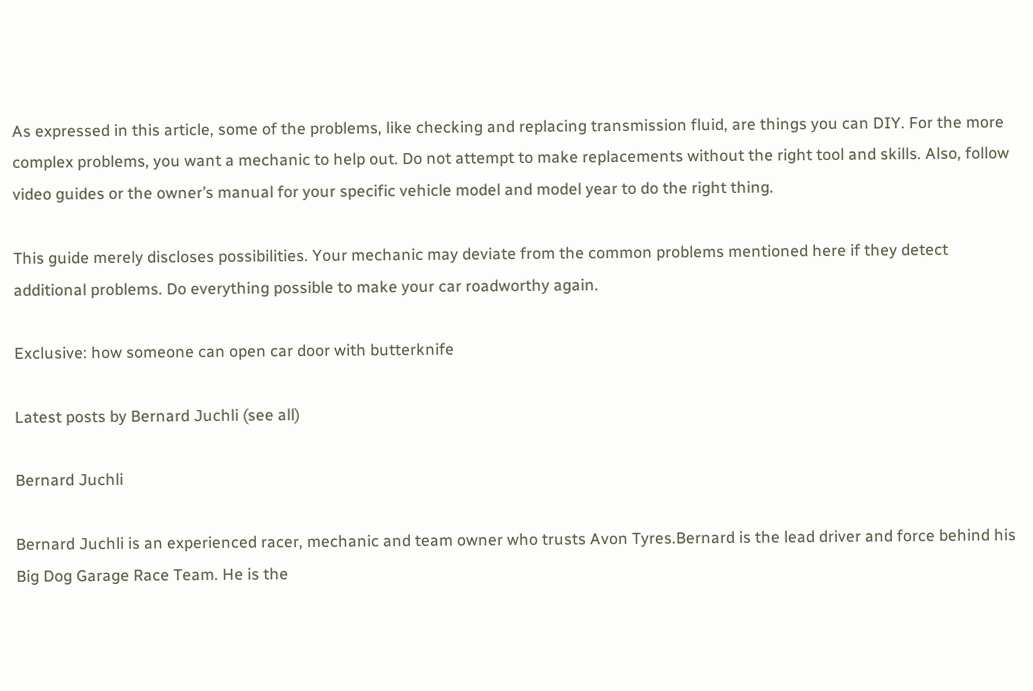As expressed in this article, some of the problems, like checking and replacing transmission fluid, are things you can DIY. For the more complex problems, you want a mechanic to help out. Do not attempt to make replacements without the right tool and skills. Also, follow video guides or the owner’s manual for your specific vehicle model and model year to do the right thing.

This guide merely discloses possibilities. Your mechanic may deviate from the common problems mentioned here if they detect additional problems. Do everything possible to make your car roadworthy again.

Exclusive: how someone can open car door with butterknife

Latest posts by Bernard Juchli (see all)

Bernard Juchli

Bernard Juchli is an experienced racer, mechanic and team owner who trusts Avon Tyres.Bernard is the lead driver and force behind his Big Dog Garage Race Team. He is the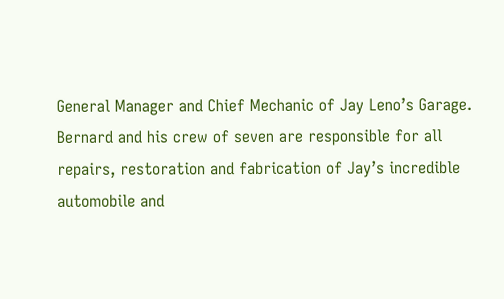General Manager and Chief Mechanic of Jay Leno’s Garage. Bernard and his crew of seven are responsible for all repairs, restoration and fabrication of Jay’s incredible automobile and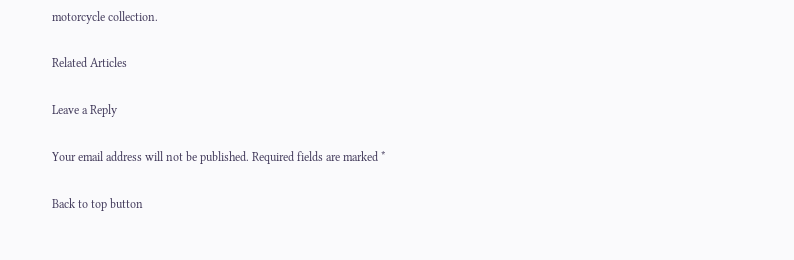motorcycle collection.

Related Articles

Leave a Reply

Your email address will not be published. Required fields are marked *

Back to top button